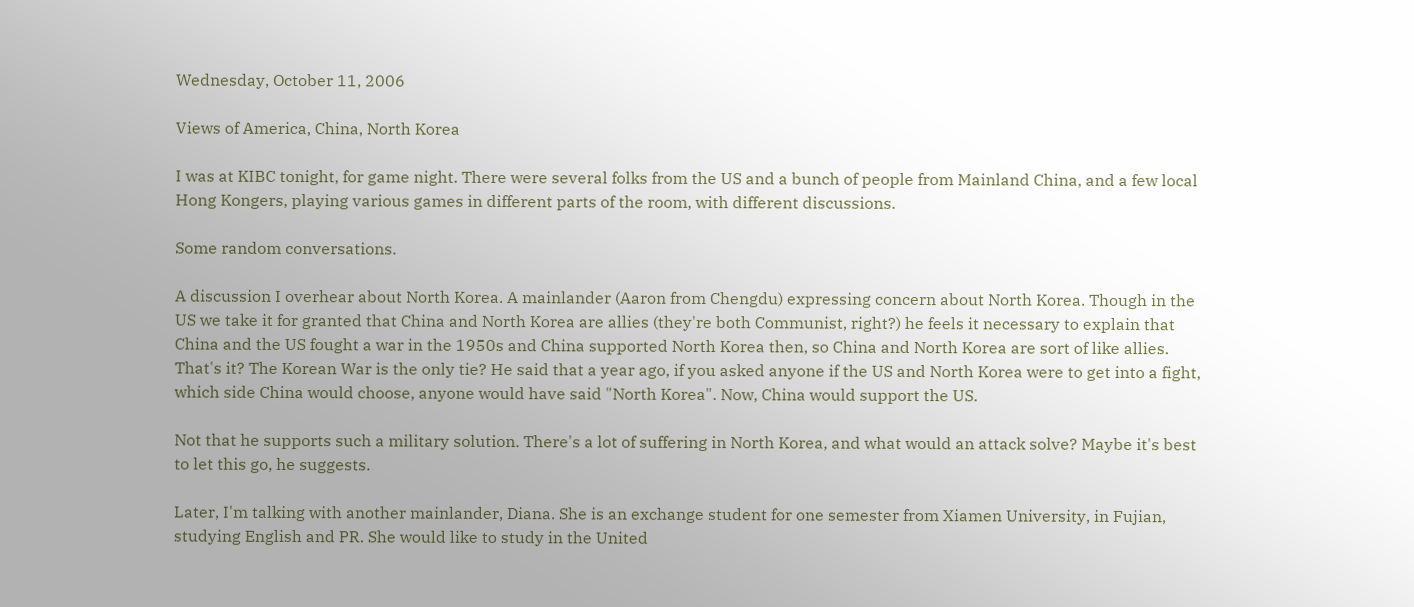Wednesday, October 11, 2006

Views of America, China, North Korea

I was at KIBC tonight, for game night. There were several folks from the US and a bunch of people from Mainland China, and a few local Hong Kongers, playing various games in different parts of the room, with different discussions.

Some random conversations.

A discussion I overhear about North Korea. A mainlander (Aaron from Chengdu) expressing concern about North Korea. Though in the US we take it for granted that China and North Korea are allies (they're both Communist, right?) he feels it necessary to explain that China and the US fought a war in the 1950s and China supported North Korea then, so China and North Korea are sort of like allies. That's it? The Korean War is the only tie? He said that a year ago, if you asked anyone if the US and North Korea were to get into a fight, which side China would choose, anyone would have said "North Korea". Now, China would support the US.

Not that he supports such a military solution. There's a lot of suffering in North Korea, and what would an attack solve? Maybe it's best to let this go, he suggests.

Later, I'm talking with another mainlander, Diana. She is an exchange student for one semester from Xiamen University, in Fujian, studying English and PR. She would like to study in the United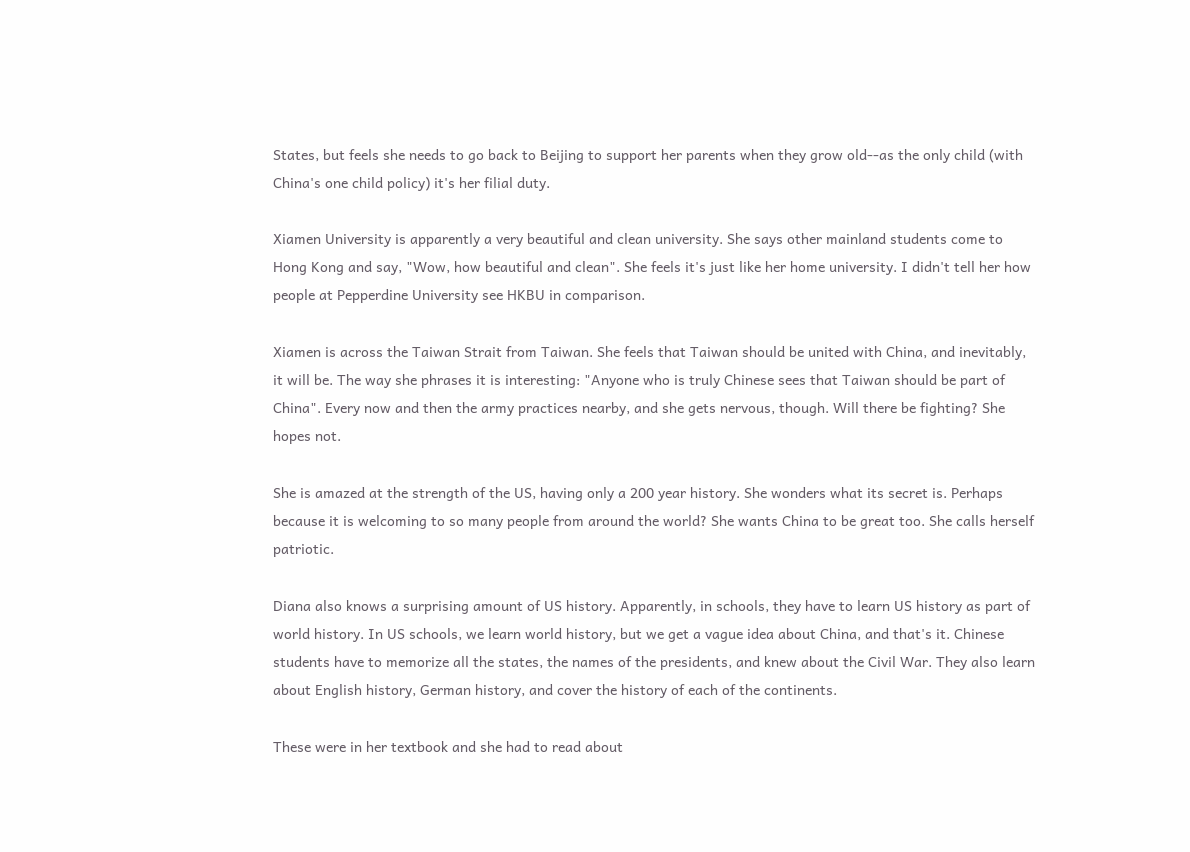States, but feels she needs to go back to Beijing to support her parents when they grow old--as the only child (with China's one child policy) it's her filial duty.

Xiamen University is apparently a very beautiful and clean university. She says other mainland students come to Hong Kong and say, "Wow, how beautiful and clean". She feels it's just like her home university. I didn't tell her how people at Pepperdine University see HKBU in comparison.

Xiamen is across the Taiwan Strait from Taiwan. She feels that Taiwan should be united with China, and inevitably, it will be. The way she phrases it is interesting: "Anyone who is truly Chinese sees that Taiwan should be part of China". Every now and then the army practices nearby, and she gets nervous, though. Will there be fighting? She hopes not.

She is amazed at the strength of the US, having only a 200 year history. She wonders what its secret is. Perhaps because it is welcoming to so many people from around the world? She wants China to be great too. She calls herself patriotic.

Diana also knows a surprising amount of US history. Apparently, in schools, they have to learn US history as part of world history. In US schools, we learn world history, but we get a vague idea about China, and that's it. Chinese students have to memorize all the states, the names of the presidents, and knew about the Civil War. They also learn about English history, German history, and cover the history of each of the continents.

These were in her textbook and she had to read about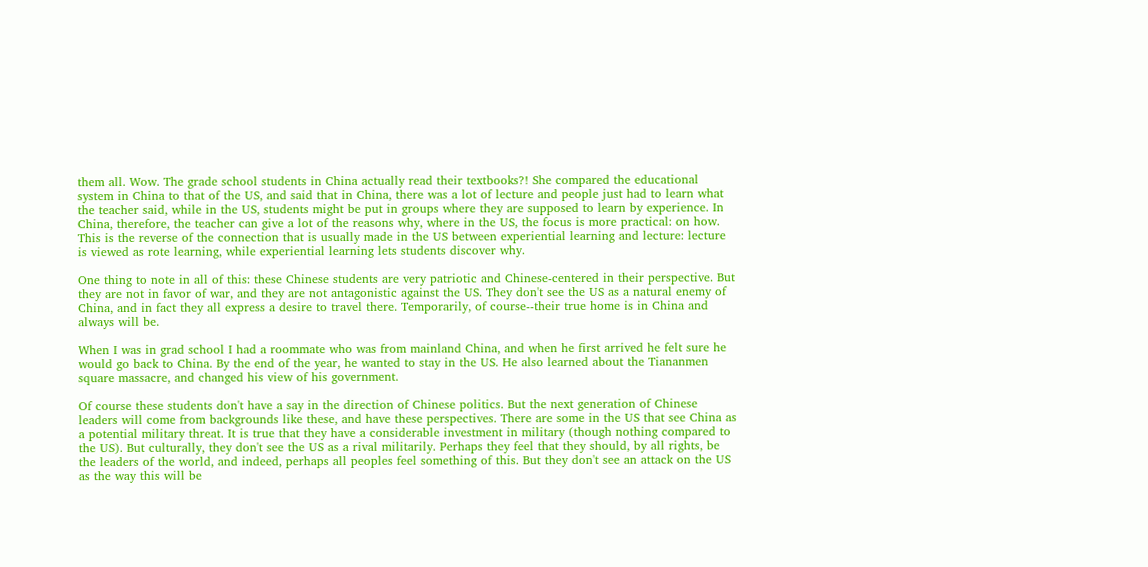them all. Wow. The grade school students in China actually read their textbooks?! She compared the educational system in China to that of the US, and said that in China, there was a lot of lecture and people just had to learn what the teacher said, while in the US, students might be put in groups where they are supposed to learn by experience. In China, therefore, the teacher can give a lot of the reasons why, where in the US, the focus is more practical: on how. This is the reverse of the connection that is usually made in the US between experiential learning and lecture: lecture is viewed as rote learning, while experiential learning lets students discover why.

One thing to note in all of this: these Chinese students are very patriotic and Chinese-centered in their perspective. But they are not in favor of war, and they are not antagonistic against the US. They don't see the US as a natural enemy of China, and in fact they all express a desire to travel there. Temporarily, of course--their true home is in China and always will be.

When I was in grad school I had a roommate who was from mainland China, and when he first arrived he felt sure he would go back to China. By the end of the year, he wanted to stay in the US. He also learned about the Tiananmen square massacre, and changed his view of his government.

Of course these students don't have a say in the direction of Chinese politics. But the next generation of Chinese leaders will come from backgrounds like these, and have these perspectives. There are some in the US that see China as a potential military threat. It is true that they have a considerable investment in military (though nothing compared to the US). But culturally, they don't see the US as a rival militarily. Perhaps they feel that they should, by all rights, be the leaders of the world, and indeed, perhaps all peoples feel something of this. But they don't see an attack on the US as the way this will be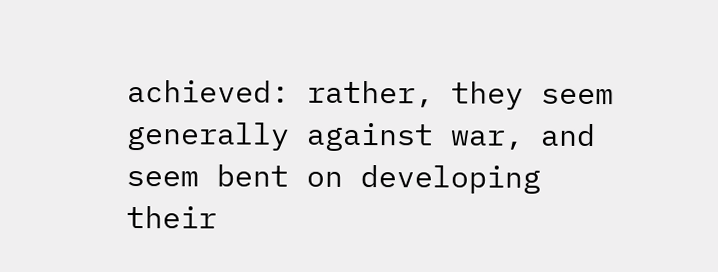achieved: rather, they seem generally against war, and seem bent on developing their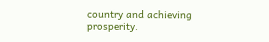country and achieving prosperity.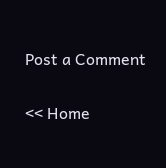Post a Comment

<< Home